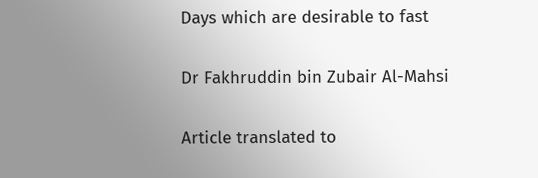Days which are desirable to fast

Dr Fakhruddin bin Zubair Al-Mahsi

Article translated to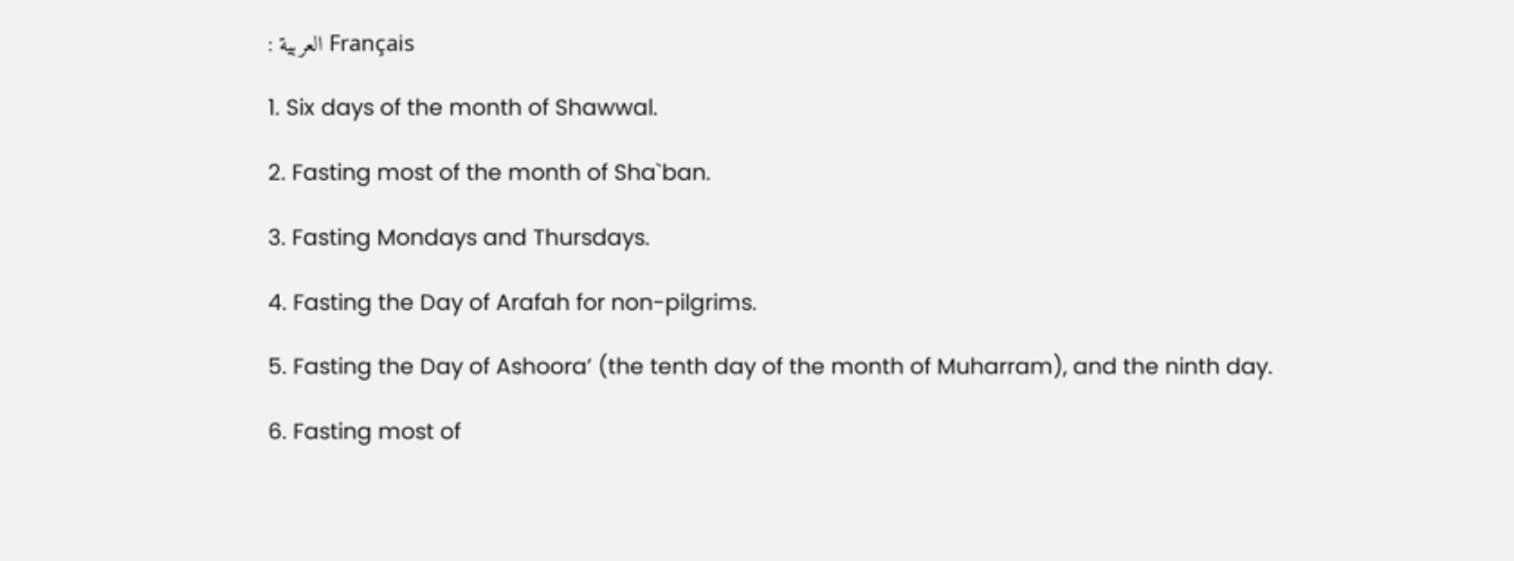: العربية Français

1. Six days of the month of Shawwal.

2. Fasting most of the month of Sha`ban.

3. Fasting Mondays and Thursdays.

4. Fasting the Day of Arafah for non-pilgrims.

5. Fasting the Day of Ashoora’ (the tenth day of the month of Muharram), and the ninth day.

6. Fasting most of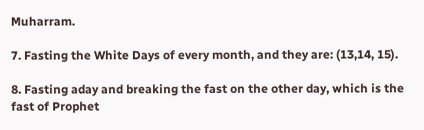Muharram.

7. Fasting the White Days of every month, and they are: (13,14, 15).

8. Fasting aday and breaking the fast on the other day, which is the fast of Prophet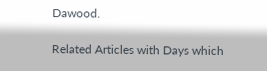Dawood.

Related Articles with Days which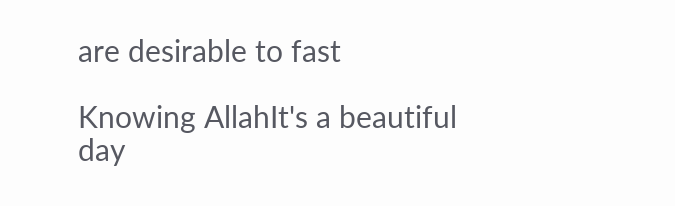are desirable to fast

Knowing AllahIt's a beautiful day